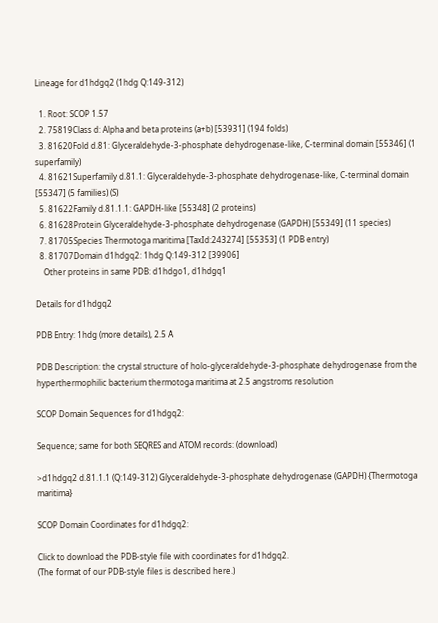Lineage for d1hdgq2 (1hdg Q:149-312)

  1. Root: SCOP 1.57
  2. 75819Class d: Alpha and beta proteins (a+b) [53931] (194 folds)
  3. 81620Fold d.81: Glyceraldehyde-3-phosphate dehydrogenase-like, C-terminal domain [55346] (1 superfamily)
  4. 81621Superfamily d.81.1: Glyceraldehyde-3-phosphate dehydrogenase-like, C-terminal domain [55347] (5 families) (S)
  5. 81622Family d.81.1.1: GAPDH-like [55348] (2 proteins)
  6. 81628Protein Glyceraldehyde-3-phosphate dehydrogenase (GAPDH) [55349] (11 species)
  7. 81705Species Thermotoga maritima [TaxId:243274] [55353] (1 PDB entry)
  8. 81707Domain d1hdgq2: 1hdg Q:149-312 [39906]
    Other proteins in same PDB: d1hdgo1, d1hdgq1

Details for d1hdgq2

PDB Entry: 1hdg (more details), 2.5 Å

PDB Description: the crystal structure of holo-glyceraldehyde-3-phosphate dehydrogenase from the hyperthermophilic bacterium thermotoga maritima at 2.5 angstroms resolution

SCOP Domain Sequences for d1hdgq2:

Sequence; same for both SEQRES and ATOM records: (download)

>d1hdgq2 d.81.1.1 (Q:149-312) Glyceraldehyde-3-phosphate dehydrogenase (GAPDH) {Thermotoga maritima}

SCOP Domain Coordinates for d1hdgq2:

Click to download the PDB-style file with coordinates for d1hdgq2.
(The format of our PDB-style files is described here.)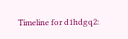Timeline for d1hdgq2: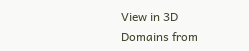View in 3D
Domains from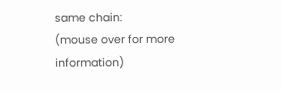same chain:
(mouse over for more information)